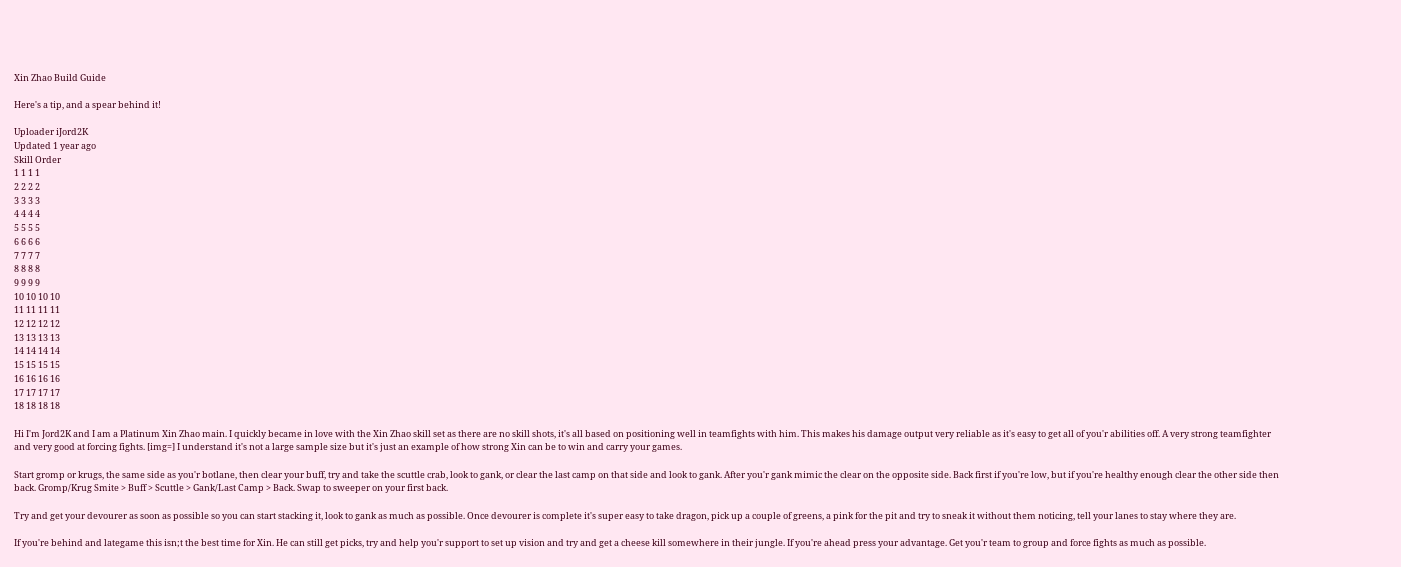Xin Zhao Build Guide

Here's a tip, and a spear behind it!

Uploader iJord2K
Updated 1 year ago
Skill Order
1 1 1 1
2 2 2 2
3 3 3 3
4 4 4 4
5 5 5 5
6 6 6 6
7 7 7 7
8 8 8 8
9 9 9 9
10 10 10 10
11 11 11 11
12 12 12 12
13 13 13 13
14 14 14 14
15 15 15 15
16 16 16 16
17 17 17 17
18 18 18 18

Hi I'm Jord2K and I am a Platinum Xin Zhao main. I quickly became in love with the Xin Zhao skill set as there are no skill shots, it's all based on positioning well in teamfights with him. This makes his damage output very reliable as it's easy to get all of you'r abilities off. A very strong teamfighter and very good at forcing fights. [img=] I understand it's not a large sample size but it's just an example of how strong Xin can be to win and carry your games.

Start gromp or krugs, the same side as you'r botlane, then clear your buff, try and take the scuttle crab, look to gank, or clear the last camp on that side and look to gank. After you'r gank mimic the clear on the opposite side. Back first if you're low, but if you're healthy enough clear the other side then back. Gromp/Krug Smite > Buff > Scuttle > Gank/Last Camp > Back. Swap to sweeper on your first back.

Try and get your devourer as soon as possible so you can start stacking it, look to gank as much as possible. Once devourer is complete it's super easy to take dragon, pick up a couple of greens, a pink for the pit and try to sneak it without them noticing, tell your lanes to stay where they are.

If you're behind and lategame this isn;t the best time for Xin. He can still get picks, try and help you'r support to set up vision and try and get a cheese kill somewhere in their jungle. If you're ahead press your advantage. Get you'r team to group and force fights as much as possible.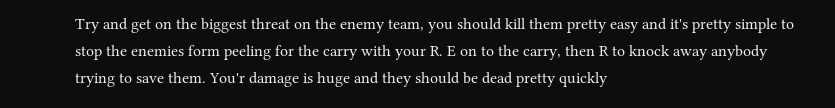Try and get on the biggest threat on the enemy team, you should kill them pretty easy and it's pretty simple to stop the enemies form peeling for the carry with your R. E on to the carry, then R to knock away anybody trying to save them. You'r damage is huge and they should be dead pretty quickly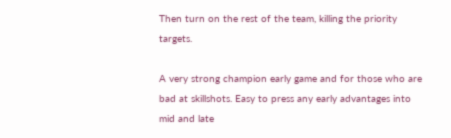Then turn on the rest of the team, killing the priority targets.

A very strong champion early game and for those who are bad at skillshots. Easy to press any early advantages into mid and late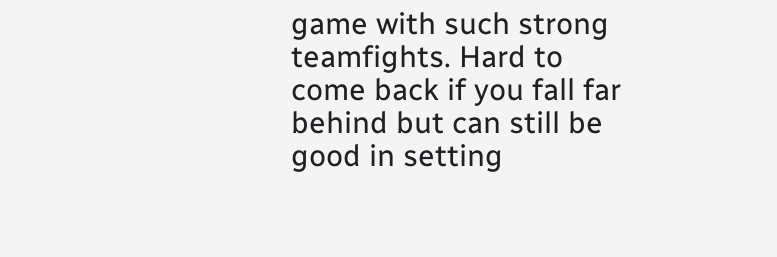game with such strong teamfights. Hard to come back if you fall far behind but can still be good in setting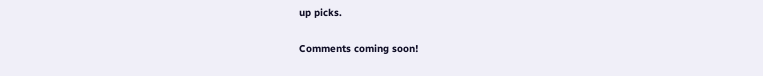up picks.

Comments coming soon!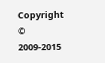Copyright © 2009-2015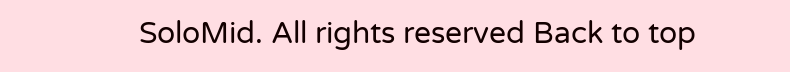SoloMid. All rights reserved Back to top